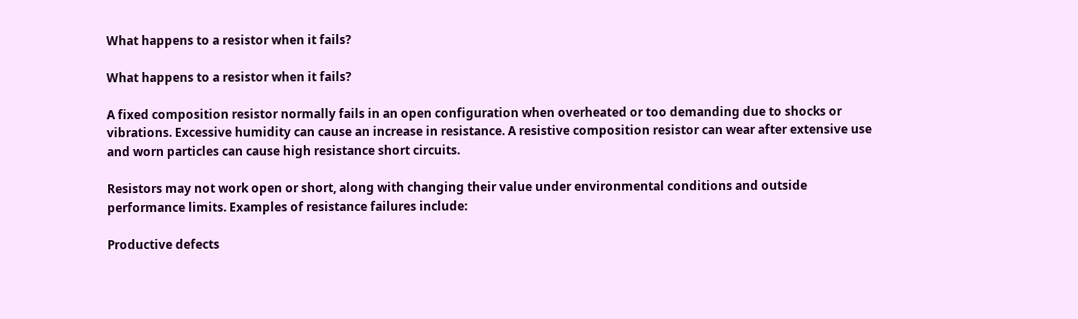What happens to a resistor when it fails?

What happens to a resistor when it fails?

A fixed composition resistor normally fails in an open configuration when overheated or too demanding due to shocks or vibrations. Excessive humidity can cause an increase in resistance. A resistive composition resistor can wear after extensive use and worn particles can cause high resistance short circuits.

Resistors may not work open or short, along with changing their value under environmental conditions and outside performance limits. Examples of resistance failures include:

Productive defects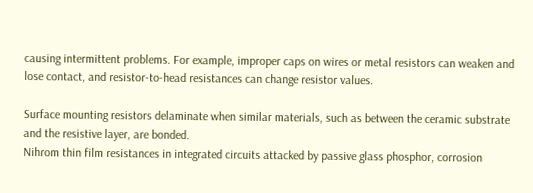causing intermittent problems. For example, improper caps on wires or metal resistors can weaken and lose contact, and resistor-to-head resistances can change resistor values.

Surface mounting resistors delaminate when similar materials, such as between the ceramic substrate and the resistive layer, are bonded.
Nihrom thin film resistances in integrated circuits attacked by passive glass phosphor, corrosion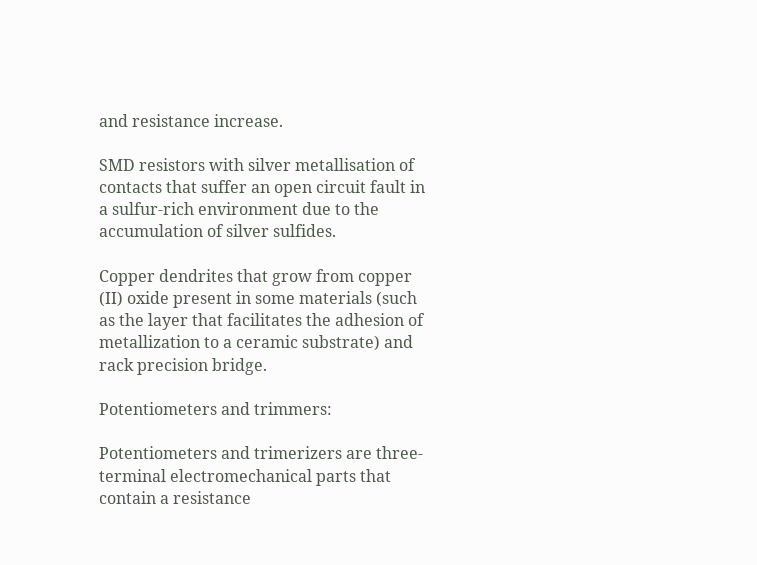and resistance increase.

SMD resistors with silver metallisation of contacts that suffer an open circuit fault in a sulfur-rich environment due to the accumulation of silver sulfides.

Copper dendrites that grow from copper (II) oxide present in some materials (such as the layer that facilitates the adhesion of metallization to a ceramic substrate) and rack precision bridge.

Potentiometers and trimmers:

Potentiometers and trimerizers are three-terminal electromechanical parts that contain a resistance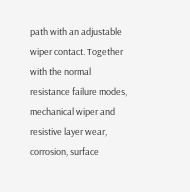path with an adjustable wiper contact. Together with the normal resistance failure modes, mechanical wiper and resistive layer wear, corrosion, surface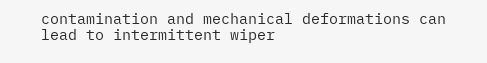contamination and mechanical deformations can lead to intermittent wiper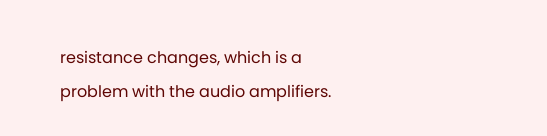resistance changes, which is a problem with the audio amplifiers.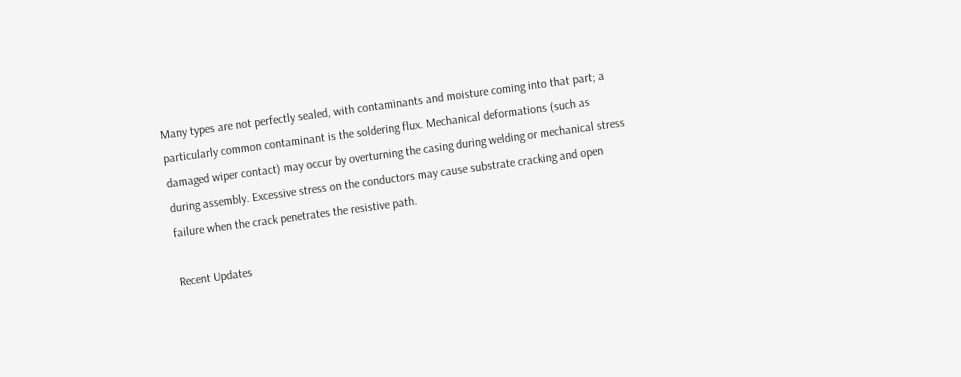Many types are not perfectly sealed, with contaminants and moisture coming into that part; a particularly common contaminant is the soldering flux. Mechanical deformations (such as damaged wiper contact) may occur by overturning the casing during welding or mechanical stress during assembly. Excessive stress on the conductors may cause substrate cracking and open failure when the crack penetrates the resistive path.

Recent Updates